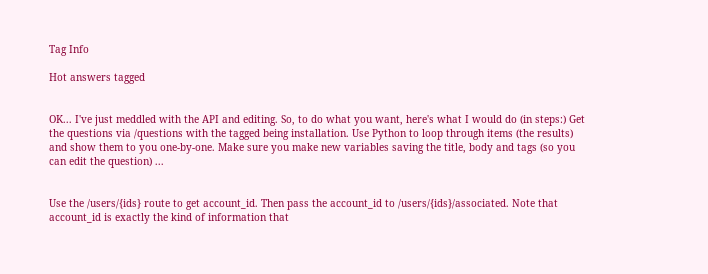Tag Info

Hot answers tagged


OK... I've just meddled with the API and editing. So, to do what you want, here's what I would do (in steps:) Get the questions via /questions with the tagged being installation. Use Python to loop through items (the results) and show them to you one-by-one. Make sure you make new variables saving the title, body and tags (so you can edit the question) ...


Use the /users/{ids} route to get account_id. Then pass the account_id to /users/{ids}/associated. Note that account_id is exactly the kind of information that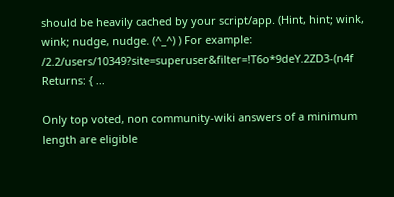should be heavily cached by your script/app. (Hint, hint; wink, wink; nudge, nudge. (^_^) ) For example: /2.2/users/10349?site=superuser&filter=!T6o*9deY.2ZD3-(n4f Returns: { ...

Only top voted, non community-wiki answers of a minimum length are eligible